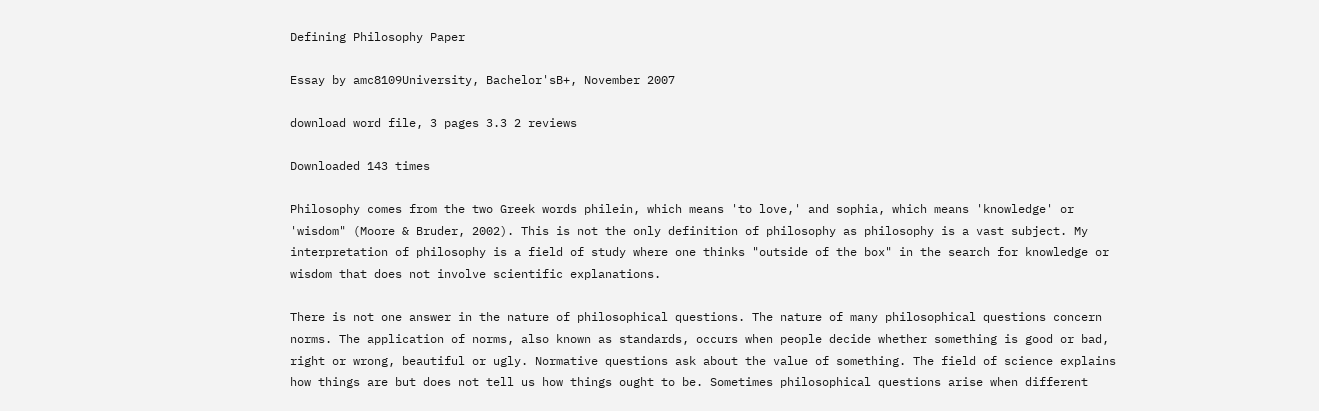Defining Philosophy Paper

Essay by amc8109University, Bachelor'sB+, November 2007

download word file, 3 pages 3.3 2 reviews

Downloaded 143 times

Philosophy comes from the two Greek words philein, which means 'to love,' and sophia, which means 'knowledge' or 'wisdom" (Moore & Bruder, 2002). This is not the only definition of philosophy as philosophy is a vast subject. My interpretation of philosophy is a field of study where one thinks "outside of the box" in the search for knowledge or wisdom that does not involve scientific explanations.

There is not one answer in the nature of philosophical questions. The nature of many philosophical questions concern norms. The application of norms, also known as standards, occurs when people decide whether something is good or bad, right or wrong, beautiful or ugly. Normative questions ask about the value of something. The field of science explains how things are but does not tell us how things ought to be. Sometimes philosophical questions arise when different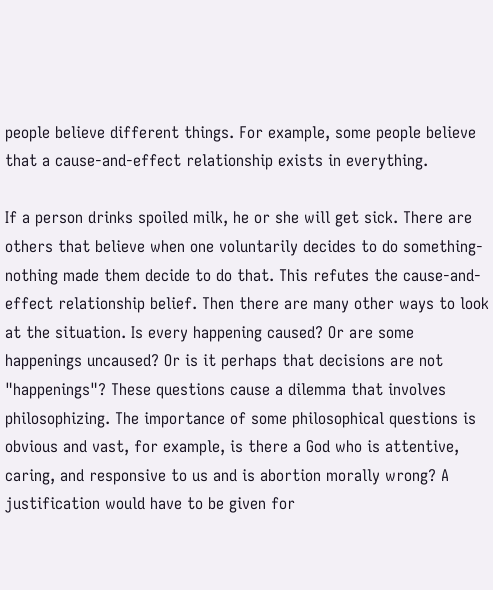people believe different things. For example, some people believe that a cause-and-effect relationship exists in everything.

If a person drinks spoiled milk, he or she will get sick. There are others that believe when one voluntarily decides to do something- nothing made them decide to do that. This refutes the cause-and-effect relationship belief. Then there are many other ways to look at the situation. Is every happening caused? Or are some happenings uncaused? Or is it perhaps that decisions are not "happenings"? These questions cause a dilemma that involves philosophizing. The importance of some philosophical questions is obvious and vast, for example, is there a God who is attentive, caring, and responsive to us and is abortion morally wrong? A justification would have to be given for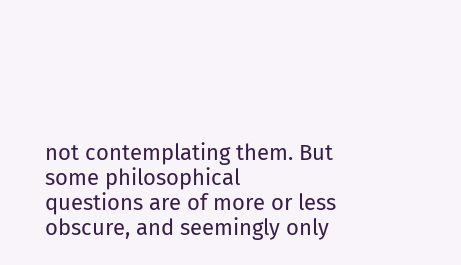not contemplating them. But some philosophical questions are of more or less obscure, and seemingly only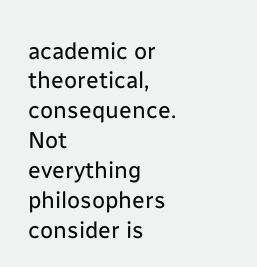academic or theoretical, consequence. Not everything philosophers consider is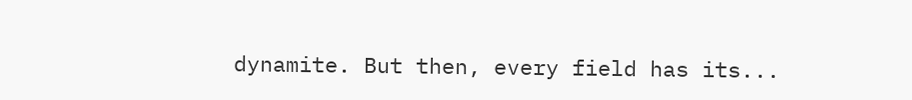dynamite. But then, every field has its...